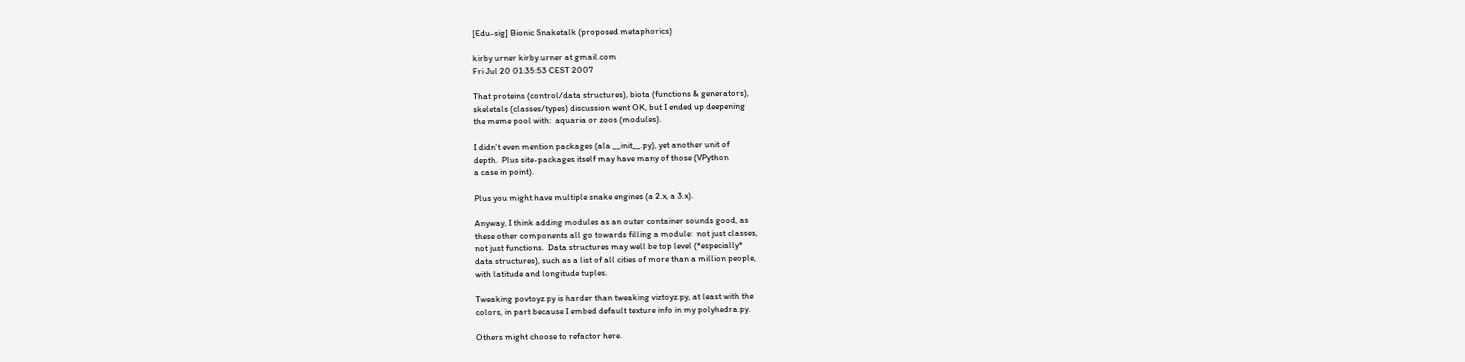[Edu-sig] Bionic Snaketalk (proposed metaphorics)

kirby urner kirby.urner at gmail.com
Fri Jul 20 01:35:53 CEST 2007

That proteins (control/data structures), biota (functions & generators),
skeletals (classes/types) discussion went OK, but I ended up deepening
the meme pool with:  aquaria or zoos (modules).

I didn't even mention packages (ala __init__.py), yet another unit of
depth.  Plus site-packages itself may have many of those (VPython
a case in point).

Plus you might have multiple snake engines (a 2.x, a 3.x).

Anyway, I think adding modules as an outer container sounds good, as
these other components all go towards filling a module:  not just classes,
not just functions.  Data structures may well be top level (*especially*
data structures), such as a list of all cities of more than a million people,
with latitude and longitude tuples.

Tweaking povtoyz.py is harder than tweaking viztoyz.py, at least with the
colors, in part because I embed default texture info in my polyhedra.py.

Others might choose to refactor here.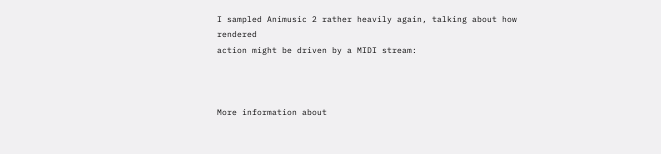I sampled Animusic 2 rather heavily again, talking about how rendered
action might be driven by a MIDI stream:



More information about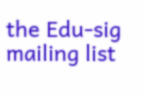the Edu-sig mailing list